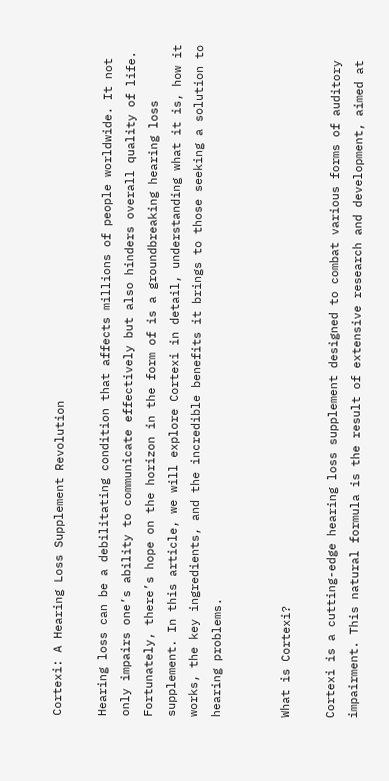Cortexi: A Hearing Loss Supplement Revolution

Hearing loss can be a debilitating condition that affects millions of people worldwide. It not only impairs one’s ability to communicate effectively but also hinders overall quality of life. Fortunately, there’s hope on the horizon in the form of is a groundbreaking hearing loss supplement. In this article, we will explore Cortexi in detail, understanding what it is, how it works, the key ingredients, and the incredible benefits it brings to those seeking a solution to hearing problems.


What is Cortexi?

Cortexi is a cutting-edge hearing loss supplement designed to combat various forms of auditory impairment. This natural formula is the result of extensive research and development, aimed at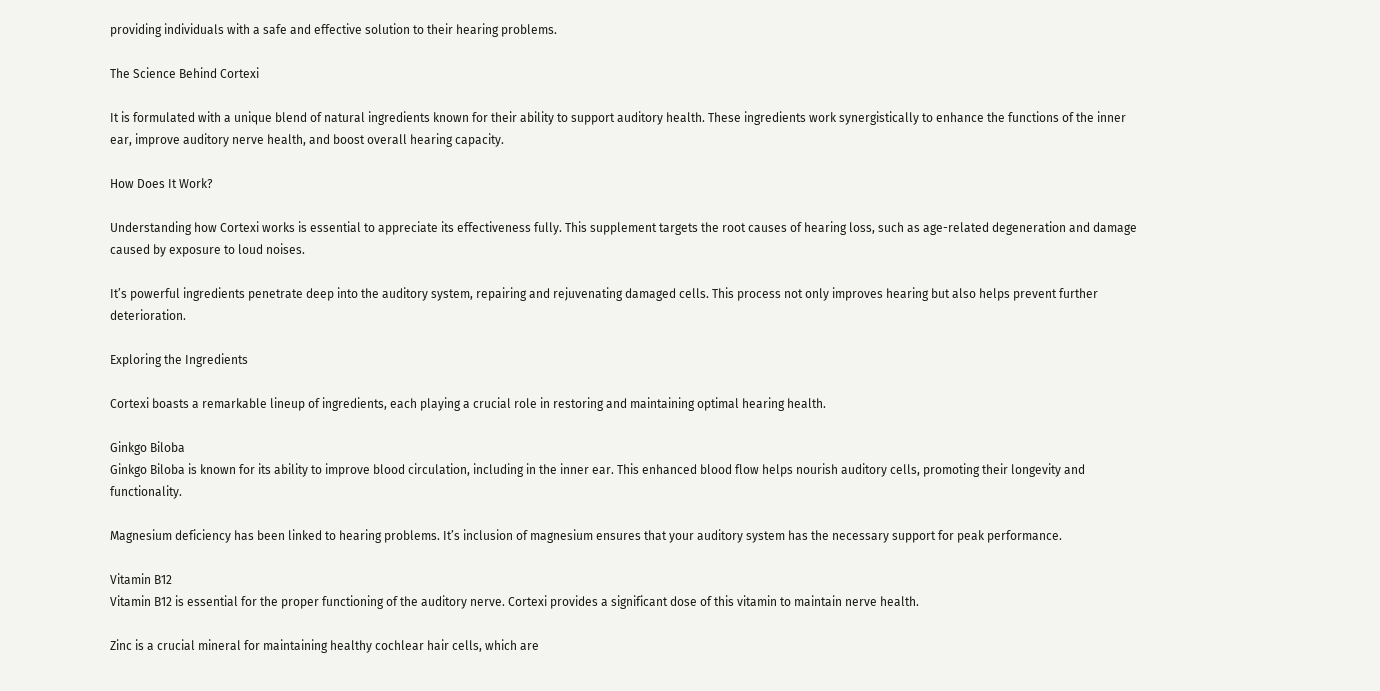providing individuals with a safe and effective solution to their hearing problems.

The Science Behind Cortexi

It is formulated with a unique blend of natural ingredients known for their ability to support auditory health. These ingredients work synergistically to enhance the functions of the inner ear, improve auditory nerve health, and boost overall hearing capacity.

How Does It Work?

Understanding how Cortexi works is essential to appreciate its effectiveness fully. This supplement targets the root causes of hearing loss, such as age-related degeneration and damage caused by exposure to loud noises.

It’s powerful ingredients penetrate deep into the auditory system, repairing and rejuvenating damaged cells. This process not only improves hearing but also helps prevent further deterioration.

Exploring the Ingredients

Cortexi boasts a remarkable lineup of ingredients, each playing a crucial role in restoring and maintaining optimal hearing health.

Ginkgo Biloba
Ginkgo Biloba is known for its ability to improve blood circulation, including in the inner ear. This enhanced blood flow helps nourish auditory cells, promoting their longevity and functionality.

Magnesium deficiency has been linked to hearing problems. It’s inclusion of magnesium ensures that your auditory system has the necessary support for peak performance.

Vitamin B12
Vitamin B12 is essential for the proper functioning of the auditory nerve. Cortexi provides a significant dose of this vitamin to maintain nerve health.

Zinc is a crucial mineral for maintaining healthy cochlear hair cells, which are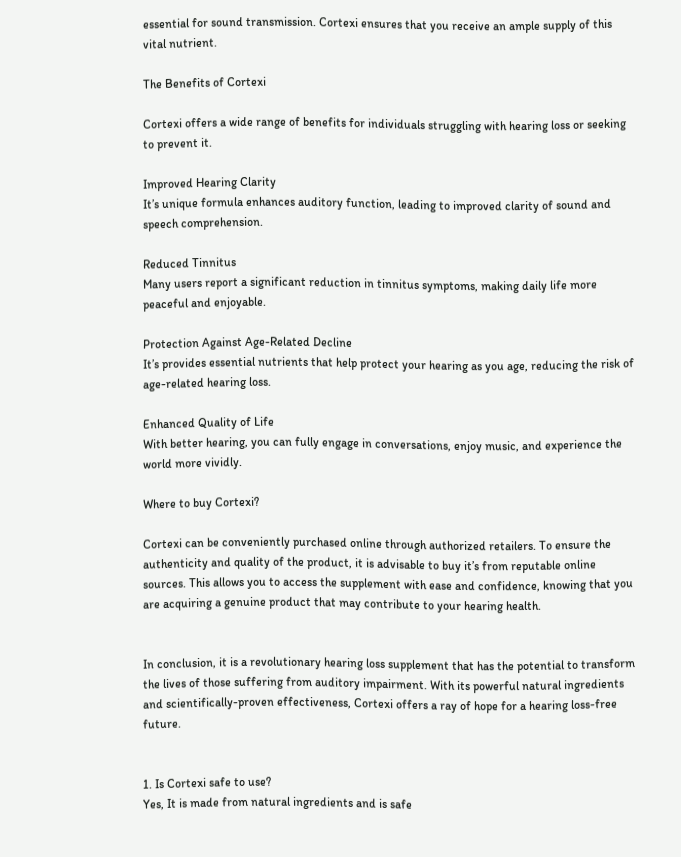essential for sound transmission. Cortexi ensures that you receive an ample supply of this vital nutrient.

The Benefits of Cortexi

Cortexi offers a wide range of benefits for individuals struggling with hearing loss or seeking to prevent it.

Improved Hearing Clarity
It’s unique formula enhances auditory function, leading to improved clarity of sound and speech comprehension.

Reduced Tinnitus
Many users report a significant reduction in tinnitus symptoms, making daily life more peaceful and enjoyable.

Protection Against Age-Related Decline
It’s provides essential nutrients that help protect your hearing as you age, reducing the risk of age-related hearing loss.

Enhanced Quality of Life
With better hearing, you can fully engage in conversations, enjoy music, and experience the world more vividly.

Where to buy Cortexi?

Cortexi can be conveniently purchased online through authorized retailers. To ensure the authenticity and quality of the product, it is advisable to buy it’s from reputable online sources. This allows you to access the supplement with ease and confidence, knowing that you are acquiring a genuine product that may contribute to your hearing health.


In conclusion, it is a revolutionary hearing loss supplement that has the potential to transform the lives of those suffering from auditory impairment. With its powerful natural ingredients and scientifically-proven effectiveness, Cortexi offers a ray of hope for a hearing loss-free future.


1. Is Cortexi safe to use?
Yes, It is made from natural ingredients and is safe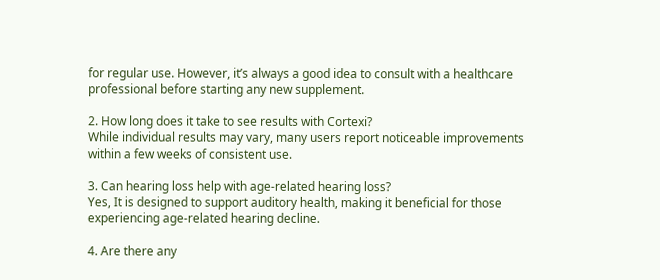for regular use. However, it’s always a good idea to consult with a healthcare professional before starting any new supplement.

2. How long does it take to see results with Cortexi?
While individual results may vary, many users report noticeable improvements within a few weeks of consistent use.

3. Can hearing loss help with age-related hearing loss?
Yes, It is designed to support auditory health, making it beneficial for those experiencing age-related hearing decline.

4. Are there any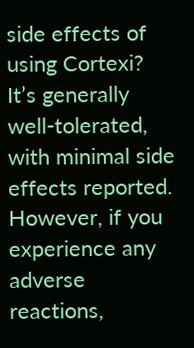side effects of using Cortexi?
It’s generally well-tolerated, with minimal side effects reported. However, if you experience any adverse reactions,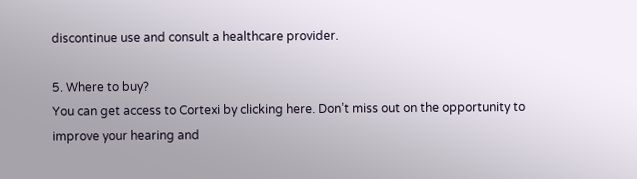discontinue use and consult a healthcare provider.

5. Where to buy?
You can get access to Cortexi by clicking here. Don’t miss out on the opportunity to improve your hearing and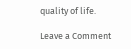quality of life.

Leave a Comment